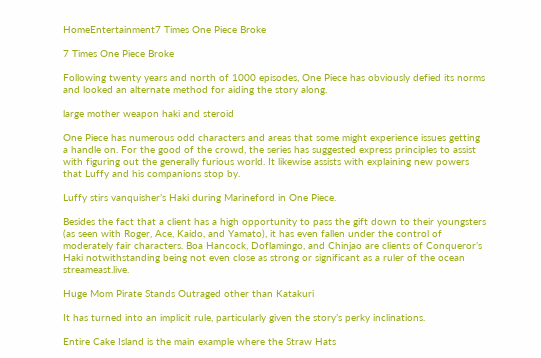HomeEntertainment7 Times One Piece Broke

7 Times One Piece Broke

Following twenty years and north of 1000 episodes, One Piece has obviously defied its norms and looked an alternate method for aiding the story along.

large mother weapon haki and steroid

One Piece has numerous odd characters and areas that some might experience issues getting a handle on. For the good of the crowd, the series has suggested express principles to assist with figuring out the generally furious world. It likewise assists with explaining new powers that Luffy and his companions stop by.

Luffy stirs vanquisher’s Haki during Marineford in One Piece.

Besides the fact that a client has a high opportunity to pass the gift down to their youngsters (as seen with Roger, Ace, Kaido, and Yamato), it has even fallen under the control of moderately fair characters. Boa Hancock, Doflamingo, and Chinjao are clients of Conqueror’s Haki notwithstanding being not even close as strong or significant as a ruler of the ocean streameast.live.

Huge Mom Pirate Stands Outraged other than Katakuri

It has turned into an implicit rule, particularly given the story’s perky inclinations.

Entire Cake Island is the main example where the Straw Hats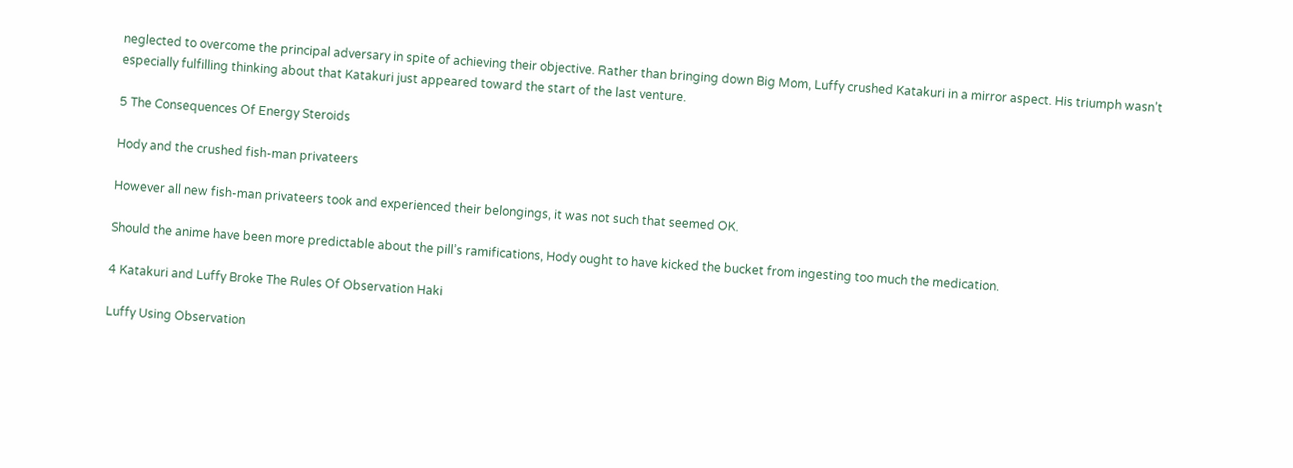neglected to overcome the principal adversary in spite of achieving their objective. Rather than bringing down Big Mom, Luffy crushed Katakuri in a mirror aspect. His triumph wasn’t especially fulfilling thinking about that Katakuri just appeared toward the start of the last venture.

5 The Consequences Of Energy Steroids

Hody and the crushed fish-man privateers

However all new fish-man privateers took and experienced their belongings, it was not such that seemed OK.

Should the anime have been more predictable about the pill’s ramifications, Hody ought to have kicked the bucket from ingesting too much the medication.

4 Katakuri and Luffy Broke The Rules Of Observation Haki

Luffy Using Observation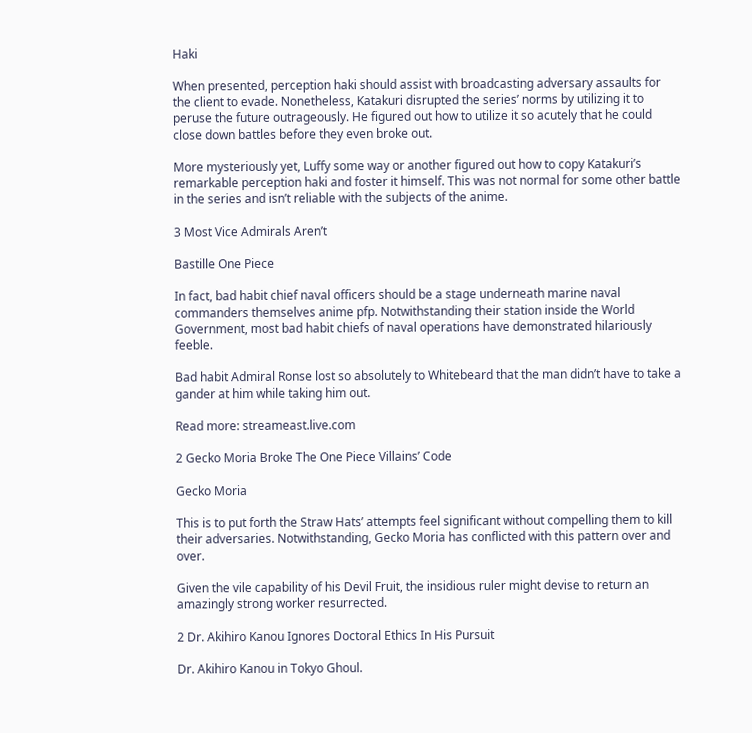Haki

When presented, perception haki should assist with broadcasting adversary assaults for the client to evade. Nonetheless, Katakuri disrupted the series’ norms by utilizing it to peruse the future outrageously. He figured out how to utilize it so acutely that he could close down battles before they even broke out.

More mysteriously yet, Luffy some way or another figured out how to copy Katakuri’s remarkable perception haki and foster it himself. This was not normal for some other battle in the series and isn’t reliable with the subjects of the anime.

3 Most Vice Admirals Aren’t

Bastille One Piece

In fact, bad habit chief naval officers should be a stage underneath marine naval commanders themselves anime pfp. Notwithstanding their station inside the World Government, most bad habit chiefs of naval operations have demonstrated hilariously feeble.

Bad habit Admiral Ronse lost so absolutely to Whitebeard that the man didn’t have to take a gander at him while taking him out.

Read more: streameast.live.com

2 Gecko Moria Broke The One Piece Villains’ Code

Gecko Moria

This is to put forth the Straw Hats’ attempts feel significant without compelling them to kill their adversaries. Notwithstanding, Gecko Moria has conflicted with this pattern over and over.

Given the vile capability of his Devil Fruit, the insidious ruler might devise to return an amazingly strong worker resurrected.

2 Dr. Akihiro Kanou Ignores Doctoral Ethics In His Pursuit

Dr. Akihiro Kanou in Tokyo Ghoul.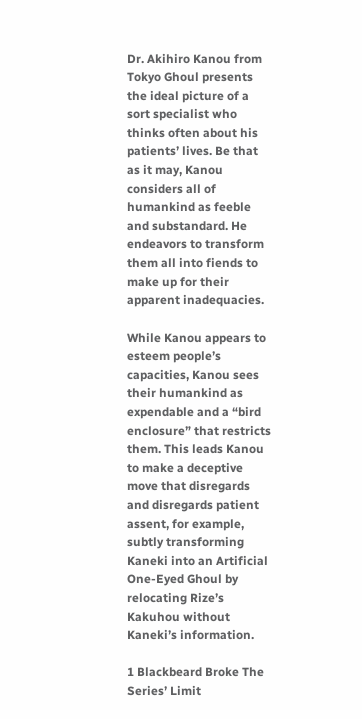Dr. Akihiro Kanou from Tokyo Ghoul presents the ideal picture of a sort specialist who thinks often about his patients’ lives. Be that as it may, Kanou considers all of humankind as feeble and substandard. He endeavors to transform them all into fiends to make up for their apparent inadequacies.

While Kanou appears to esteem people’s capacities, Kanou sees their humankind as expendable and a “bird enclosure” that restricts them. This leads Kanou to make a deceptive move that disregards and disregards patient assent, for example, subtly transforming Kaneki into an Artificial One-Eyed Ghoul by relocating Rize’s Kakuhou without Kaneki’s information.

1 Blackbeard Broke The Series’ Limit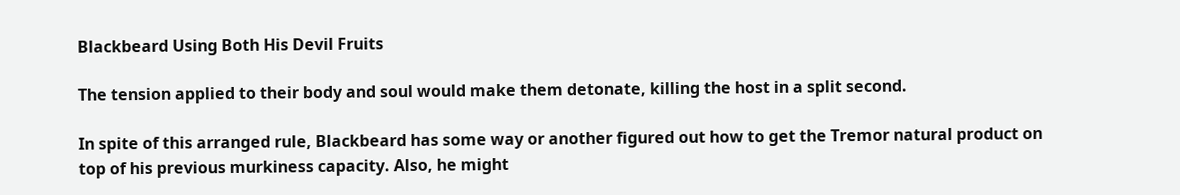Blackbeard Using Both His Devil Fruits

The tension applied to their body and soul would make them detonate, killing the host in a split second.

In spite of this arranged rule, Blackbeard has some way or another figured out how to get the Tremor natural product on top of his previous murkiness capacity. Also, he might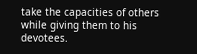take the capacities of others while giving them to his devotees.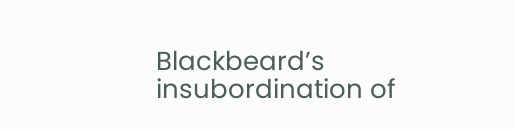Blackbeard’s insubordination of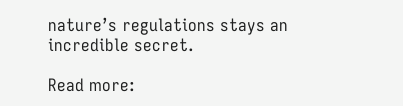nature’s regulations stays an incredible secret.

Read more: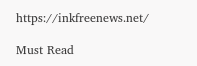https://inkfreenews.net/

Must Read